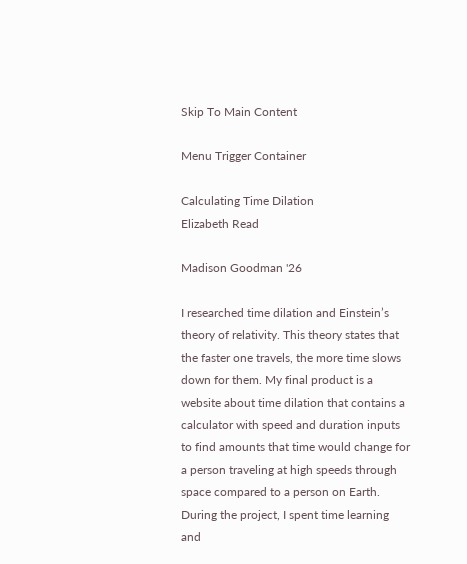Skip To Main Content

Menu Trigger Container

Calculating Time Dilation
Elizabeth Read

Madison Goodman '26

I researched time dilation and Einstein’s theory of relativity. This theory states that the faster one travels, the more time slows down for them. My final product is a website about time dilation that contains a calculator with speed and duration inputs to find amounts that time would change for a person traveling at high speeds through space compared to a person on Earth. During the project, I spent time learning and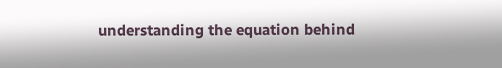understanding the equation behind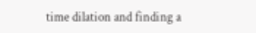time dilation and finding a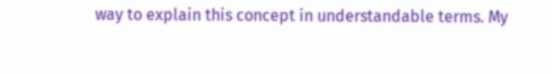way to explain this concept in understandable terms. My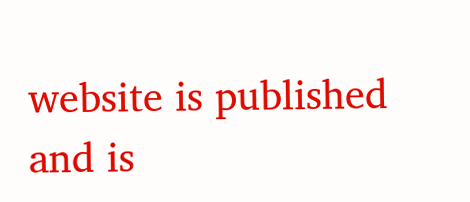website is published and is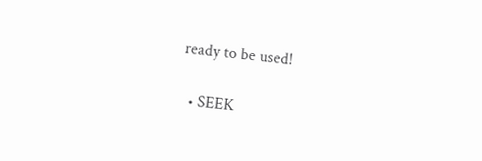ready to be used!

  • SEEK